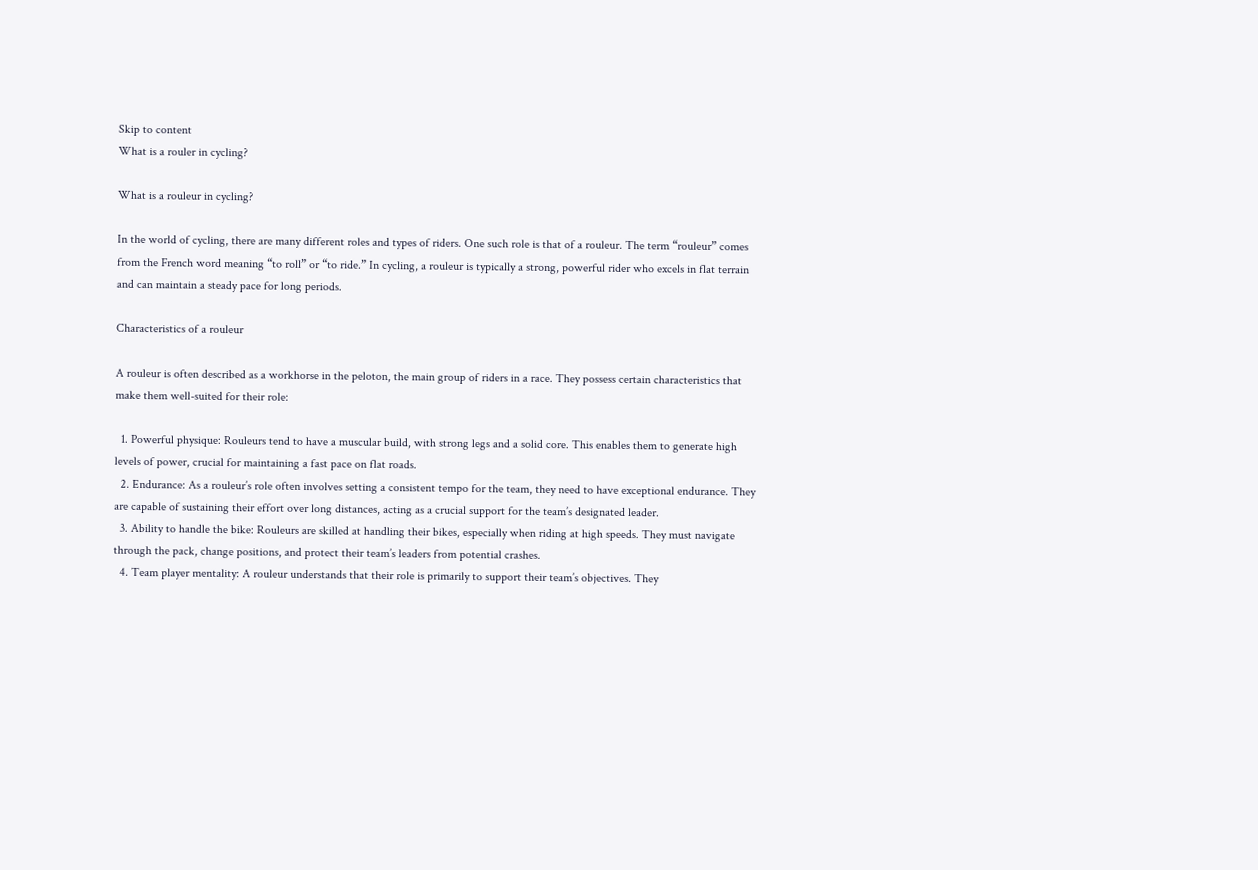Skip to content
What is a rouler in cycling?

What is a rouleur in cycling?

In the world of cycling, there are many different roles and types of riders. One such role is that of a rouleur. The term “rouleur” comes from the French word meaning “to roll” or “to ride.” In cycling, a rouleur is typically a strong, powerful rider who excels in flat terrain and can maintain a steady pace for long periods.

Characteristics of a rouleur

A rouleur is often described as a workhorse in the peloton, the main group of riders in a race. They possess certain characteristics that make them well-suited for their role:

  1. Powerful physique: Rouleurs tend to have a muscular build, with strong legs and a solid core. This enables them to generate high levels of power, crucial for maintaining a fast pace on flat roads.
  2. Endurance: As a rouleur’s role often involves setting a consistent tempo for the team, they need to have exceptional endurance. They are capable of sustaining their effort over long distances, acting as a crucial support for the team’s designated leader.
  3. Ability to handle the bike: Rouleurs are skilled at handling their bikes, especially when riding at high speeds. They must navigate through the pack, change positions, and protect their team’s leaders from potential crashes.
  4. Team player mentality: A rouleur understands that their role is primarily to support their team’s objectives. They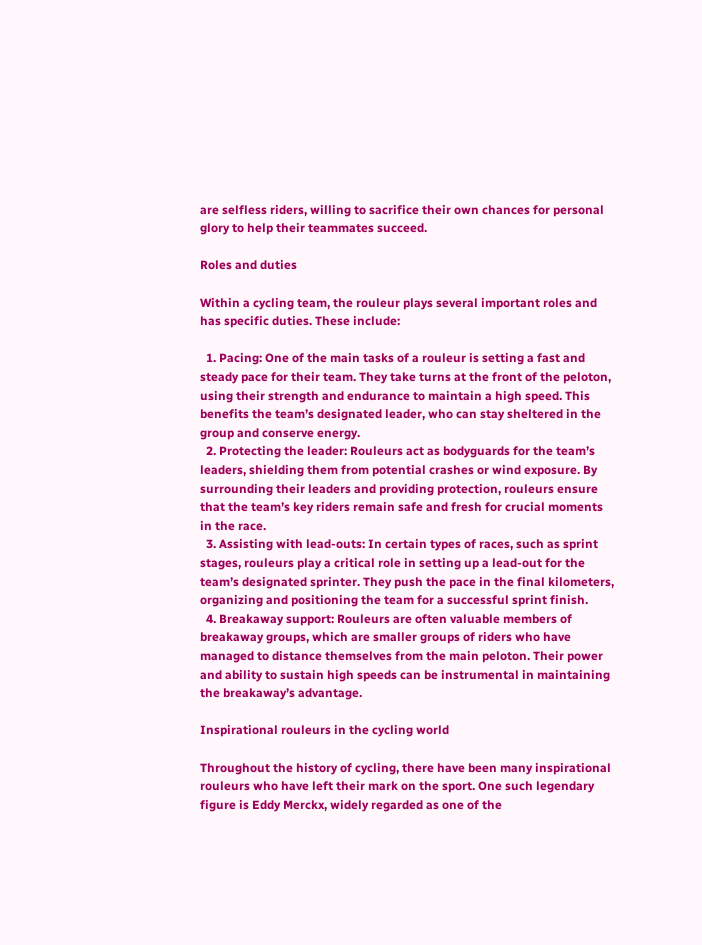are selfless riders, willing to sacrifice their own chances for personal glory to help their teammates succeed.

Roles and duties

Within a cycling team, the rouleur plays several important roles and has specific duties. These include:

  1. Pacing: One of the main tasks of a rouleur is setting a fast and steady pace for their team. They take turns at the front of the peloton, using their strength and endurance to maintain a high speed. This benefits the team’s designated leader, who can stay sheltered in the group and conserve energy.
  2. Protecting the leader: Rouleurs act as bodyguards for the team’s leaders, shielding them from potential crashes or wind exposure. By surrounding their leaders and providing protection, rouleurs ensure that the team’s key riders remain safe and fresh for crucial moments in the race.
  3. Assisting with lead-outs: In certain types of races, such as sprint stages, rouleurs play a critical role in setting up a lead-out for the team’s designated sprinter. They push the pace in the final kilometers, organizing and positioning the team for a successful sprint finish.
  4. Breakaway support: Rouleurs are often valuable members of breakaway groups, which are smaller groups of riders who have managed to distance themselves from the main peloton. Their power and ability to sustain high speeds can be instrumental in maintaining the breakaway’s advantage.

Inspirational rouleurs in the cycling world

Throughout the history of cycling, there have been many inspirational rouleurs who have left their mark on the sport. One such legendary figure is Eddy Merckx, widely regarded as one of the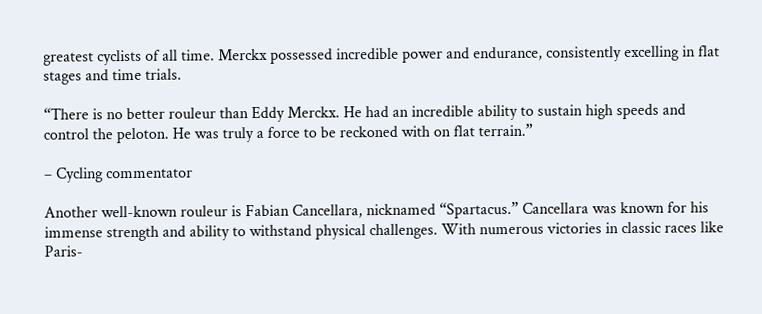greatest cyclists of all time. Merckx possessed incredible power and endurance, consistently excelling in flat stages and time trials.

“There is no better rouleur than Eddy Merckx. He had an incredible ability to sustain high speeds and control the peloton. He was truly a force to be reckoned with on flat terrain.”

– Cycling commentator

Another well-known rouleur is Fabian Cancellara, nicknamed “Spartacus.” Cancellara was known for his immense strength and ability to withstand physical challenges. With numerous victories in classic races like Paris-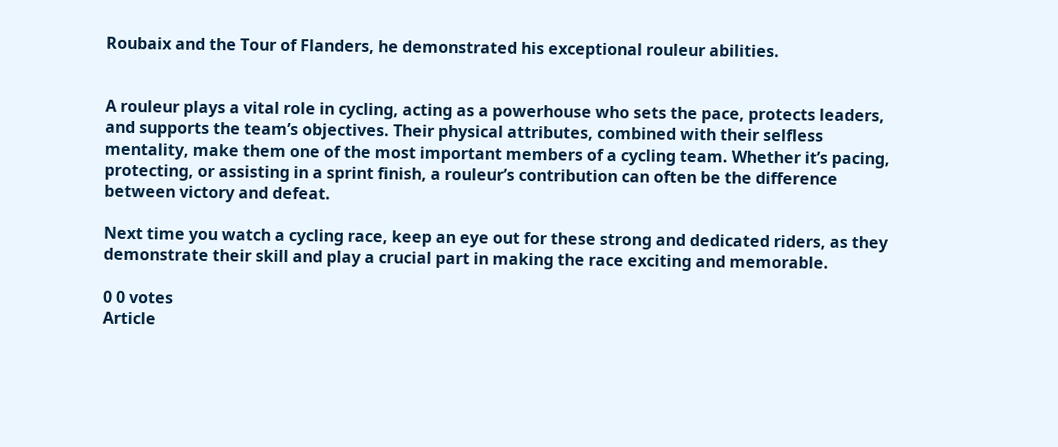Roubaix and the Tour of Flanders, he demonstrated his exceptional rouleur abilities.


A rouleur plays a vital role in cycling, acting as a powerhouse who sets the pace, protects leaders, and supports the team’s objectives. Their physical attributes, combined with their selfless mentality, make them one of the most important members of a cycling team. Whether it’s pacing, protecting, or assisting in a sprint finish, a rouleur’s contribution can often be the difference between victory and defeat.

Next time you watch a cycling race, keep an eye out for these strong and dedicated riders, as they demonstrate their skill and play a crucial part in making the race exciting and memorable.

0 0 votes
Article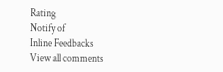Rating
Notify of
Inline Feedbacks
View all comments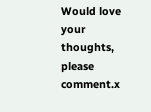Would love your thoughts, please comment.x